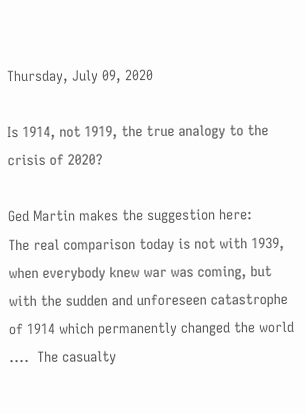Thursday, July 09, 2020

Is 1914, not 1919, the true analogy to the crisis of 2020?

Ged Martin makes the suggestion here:
The real comparison today is not with 1939, when everybody knew war was coming, but with the sudden and unforeseen catastrophe of 1914 which permanently changed the world  ....  The casualty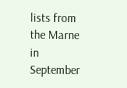lists from the Marne in September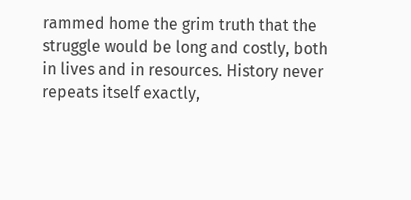rammed home the grim truth that the struggle would be long and costly, both in lives and in resources. History never repeats itself exactly,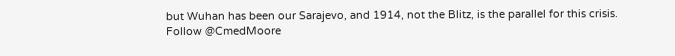but Wuhan has been our Sarajevo, and 1914, not the Blitz, is the parallel for this crisis.
Follow @CmedMoore